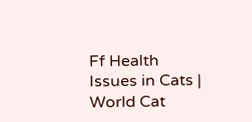Ff Health Issues in Cats | World Cat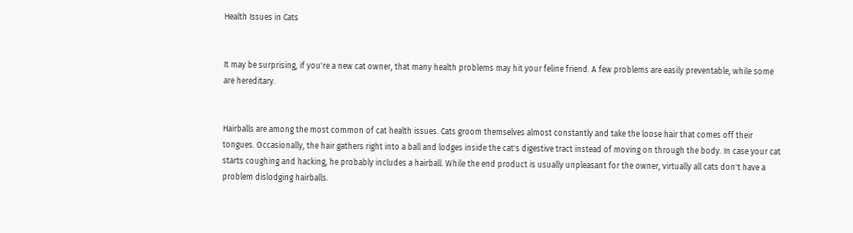Health Issues in Cats


It may be surprising, if you're a new cat owner, that many health problems may hit your feline friend. A few problems are easily preventable, while some are hereditary.


Hairballs are among the most common of cat health issues. Cats groom themselves almost constantly and take the loose hair that comes off their tongues. Occasionally, the hair gathers right into a ball and lodges inside the cat's digestive tract instead of moving on through the body. In case your cat starts coughing and hacking, he probably includes a hairball. While the end product is usually unpleasant for the owner, virtually all cats don't have a problem dislodging hairballs.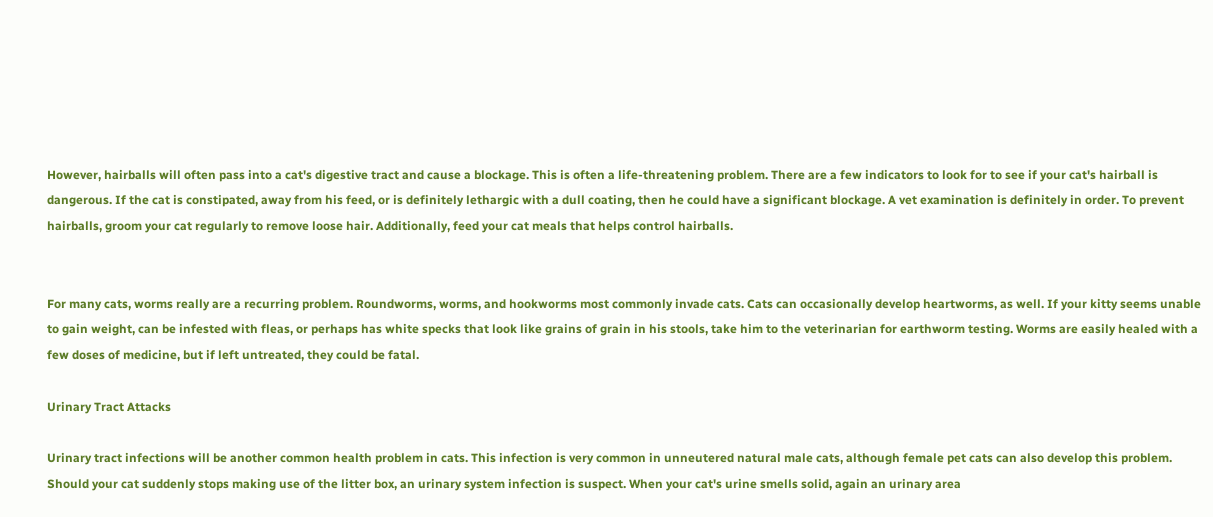However, hairballs will often pass into a cat's digestive tract and cause a blockage. This is often a life-threatening problem. There are a few indicators to look for to see if your cat's hairball is dangerous. If the cat is constipated, away from his feed, or is definitely lethargic with a dull coating, then he could have a significant blockage. A vet examination is definitely in order. To prevent hairballs, groom your cat regularly to remove loose hair. Additionally, feed your cat meals that helps control hairballs.


For many cats, worms really are a recurring problem. Roundworms, worms, and hookworms most commonly invade cats. Cats can occasionally develop heartworms, as well. If your kitty seems unable to gain weight, can be infested with fleas, or perhaps has white specks that look like grains of grain in his stools, take him to the veterinarian for earthworm testing. Worms are easily healed with a few doses of medicine, but if left untreated, they could be fatal.

Urinary Tract Attacks

Urinary tract infections will be another common health problem in cats. This infection is very common in unneutered natural male cats, although female pet cats can also develop this problem. Should your cat suddenly stops making use of the litter box, an urinary system infection is suspect. When your cat's urine smells solid, again an urinary area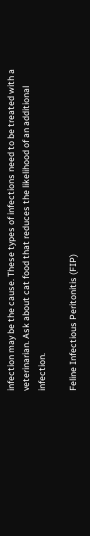infection may be the cause. These types of infections need to be treated with a veterinarian. Ask about cat food that reduces the likelihood of an additional infection.

Feline Infectious Peritonitis (FIP)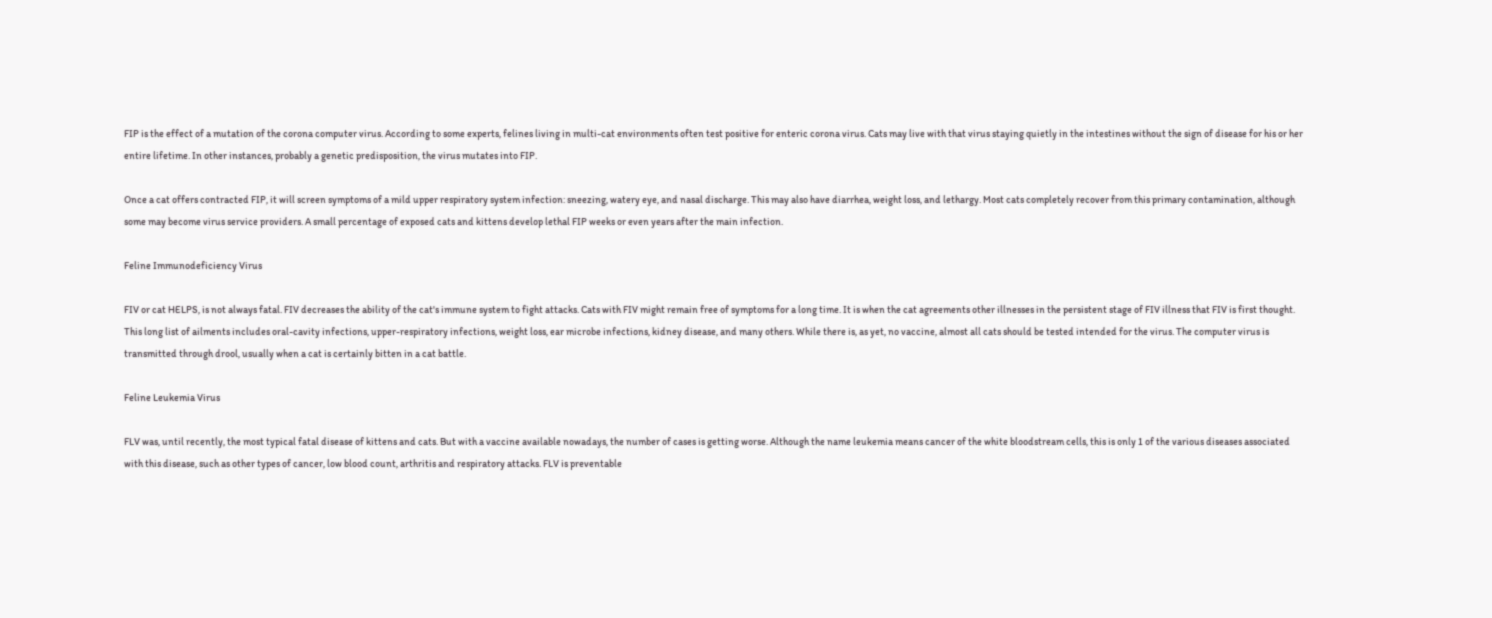FIP is the effect of a mutation of the corona computer virus. According to some experts, felines living in multi-cat environments often test positive for enteric corona virus. Cats may live with that virus staying quietly in the intestines without the sign of disease for his or her entire lifetime. In other instances, probably a genetic predisposition, the virus mutates into FIP.

Once a cat offers contracted FIP, it will screen symptoms of a mild upper respiratory system infection: sneezing, watery eye, and nasal discharge. This may also have diarrhea, weight loss, and lethargy. Most cats completely recover from this primary contamination, although some may become virus service providers. A small percentage of exposed cats and kittens develop lethal FIP weeks or even years after the main infection.

Feline Immunodeficiency Virus

FIV or cat HELPS, is not always fatal. FIV decreases the ability of the cat's immune system to fight attacks. Cats with FIV might remain free of symptoms for a long time. It is when the cat agreements other illnesses in the persistent stage of FIV illness that FIV is first thought. This long list of ailments includes oral-cavity infections, upper-respiratory infections, weight loss, ear microbe infections, kidney disease, and many others. While there is, as yet, no vaccine, almost all cats should be tested intended for the virus. The computer virus is transmitted through drool, usually when a cat is certainly bitten in a cat battle.

Feline Leukemia Virus

FLV was, until recently, the most typical fatal disease of kittens and cats. But with a vaccine available nowadays, the number of cases is getting worse. Although the name leukemia means cancer of the white bloodstream cells, this is only 1 of the various diseases associated with this disease, such as other types of cancer, low blood count, arthritis and respiratory attacks. FLV is preventable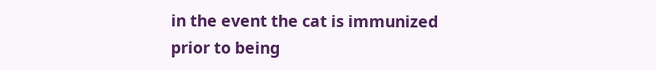in the event the cat is immunized prior to being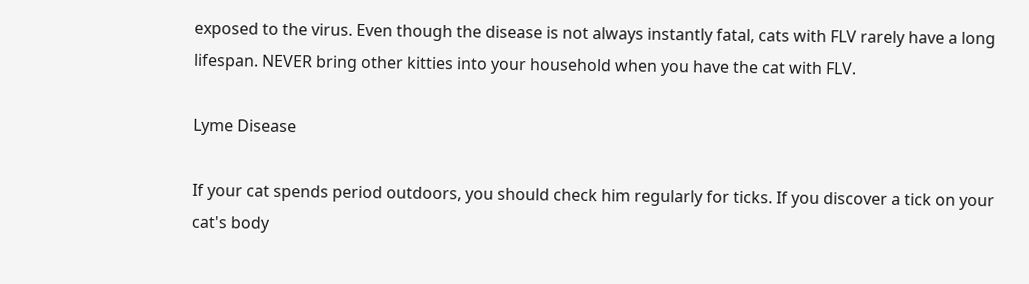exposed to the virus. Even though the disease is not always instantly fatal, cats with FLV rarely have a long lifespan. NEVER bring other kitties into your household when you have the cat with FLV.

Lyme Disease

If your cat spends period outdoors, you should check him regularly for ticks. If you discover a tick on your cat's body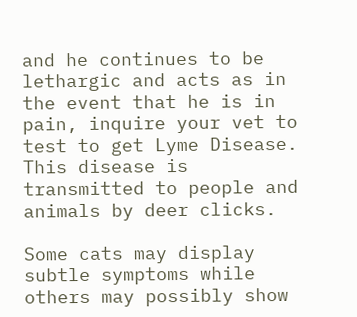and he continues to be lethargic and acts as in the event that he is in pain, inquire your vet to test to get Lyme Disease. This disease is transmitted to people and animals by deer clicks.

Some cats may display subtle symptoms while others may possibly show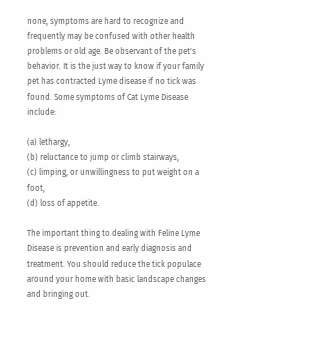none, symptoms are hard to recognize and frequently may be confused with other health problems or old age. Be observant of the pet's behavior. It is the just way to know if your family pet has contracted Lyme disease if no tick was found. Some symptoms of Cat Lyme Disease include:

(a) lethargy,
(b) reluctance to jump or climb stairways,
(c) limping, or unwillingness to put weight on a foot,
(d) loss of appetite.

The important thing to dealing with Feline Lyme Disease is prevention and early diagnosis and treatment. You should reduce the tick populace around your home with basic landscape changes and bringing out.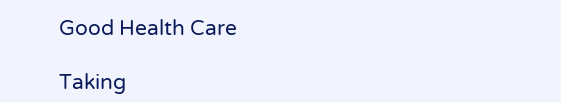Good Health Care

Taking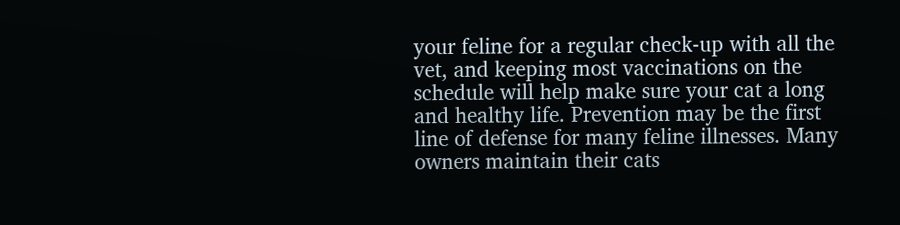your feline for a regular check-up with all the vet, and keeping most vaccinations on the schedule will help make sure your cat a long and healthy life. Prevention may be the first line of defense for many feline illnesses. Many owners maintain their cats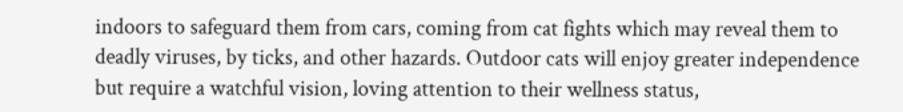indoors to safeguard them from cars, coming from cat fights which may reveal them to deadly viruses, by ticks, and other hazards. Outdoor cats will enjoy greater independence but require a watchful vision, loving attention to their wellness status,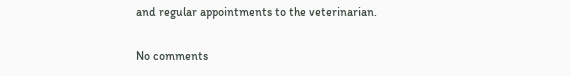and regular appointments to the veterinarian.

No comments